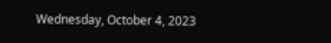Wednesday, October 4, 2023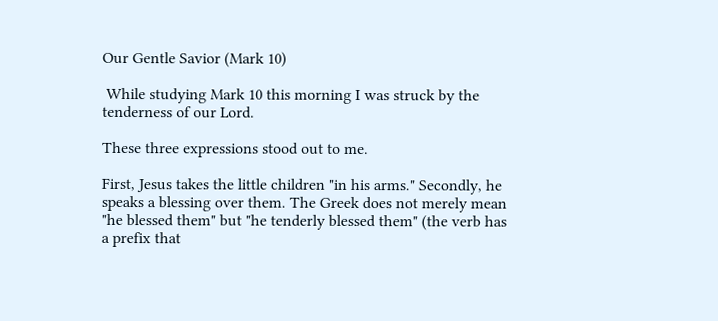Our Gentle Savior (Mark 10)

 While studying Mark 10 this morning I was struck by the tenderness of our Lord.

These three expressions stood out to me.

First, Jesus takes the little children "in his arms." Secondly, he speaks a blessing over them. The Greek does not merely mean "he blessed them" but "he tenderly blessed them" (the verb has a prefix that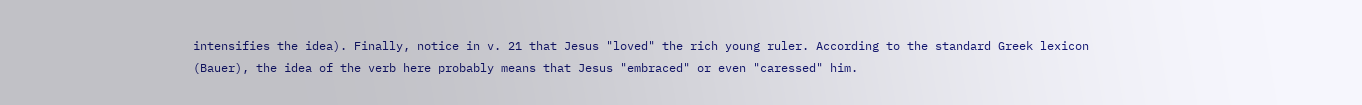intensifies the idea). Finally, notice in v. 21 that Jesus "loved" the rich young ruler. According to the standard Greek lexicon (Bauer), the idea of the verb here probably means that Jesus "embraced" or even "caressed" him.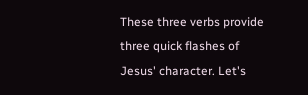These three verbs provide three quick flashes of Jesus' character. Let's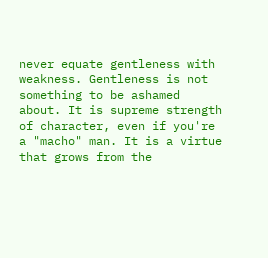never equate gentleness with weakness. Gentleness is not something to be ashamed about. It is supreme strength of character, even if you're a "macho" man. It is a virtue that grows from the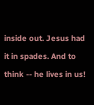inside out. Jesus had it in spades. And to think -- he lives in us!